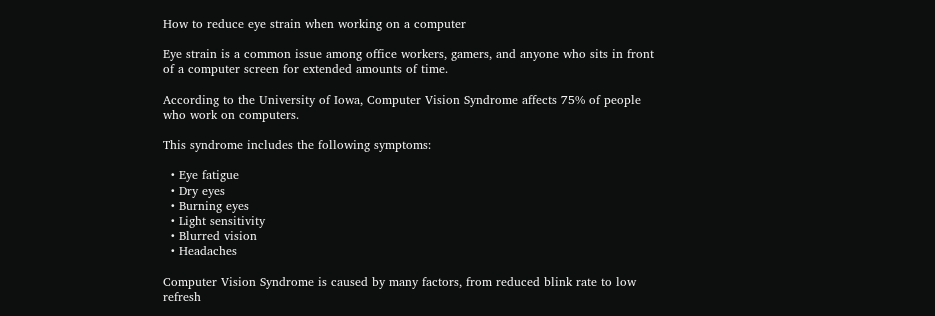How to reduce eye strain when working on a computer

Eye strain is a common issue among office workers, gamers, and anyone who sits in front of a computer screen for extended amounts of time.

According to the University of Iowa, Computer Vision Syndrome affects 75% of people who work on computers.

This syndrome includes the following symptoms:

  • Eye fatigue
  • Dry eyes
  • Burning eyes
  • Light sensitivity
  • Blurred vision
  • Headaches

Computer Vision Syndrome is caused by many factors, from reduced blink rate to low refresh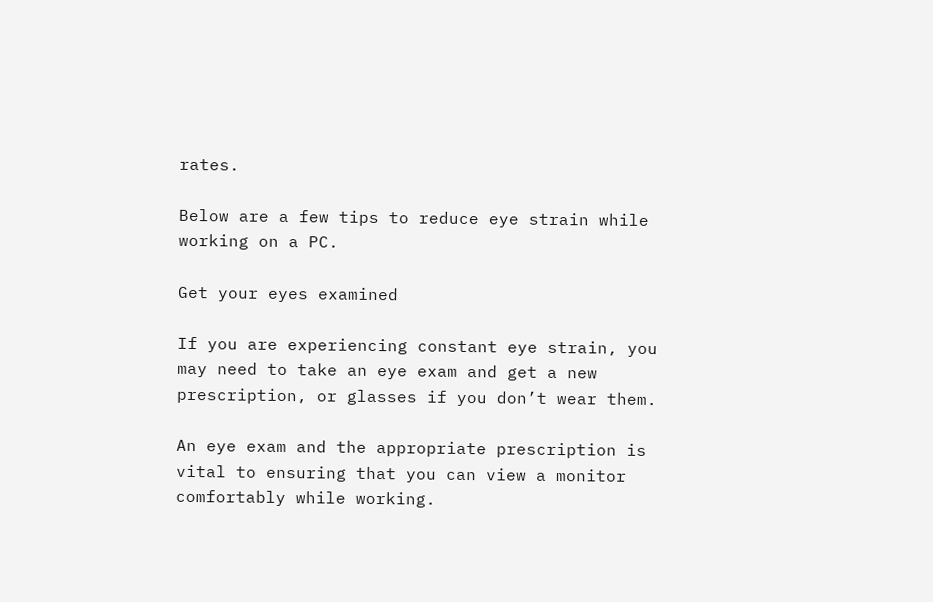rates.

Below are a few tips to reduce eye strain while working on a PC.

Get your eyes examined

If you are experiencing constant eye strain, you may need to take an eye exam and get a new prescription, or glasses if you don’t wear them.

An eye exam and the appropriate prescription is vital to ensuring that you can view a monitor comfortably while working.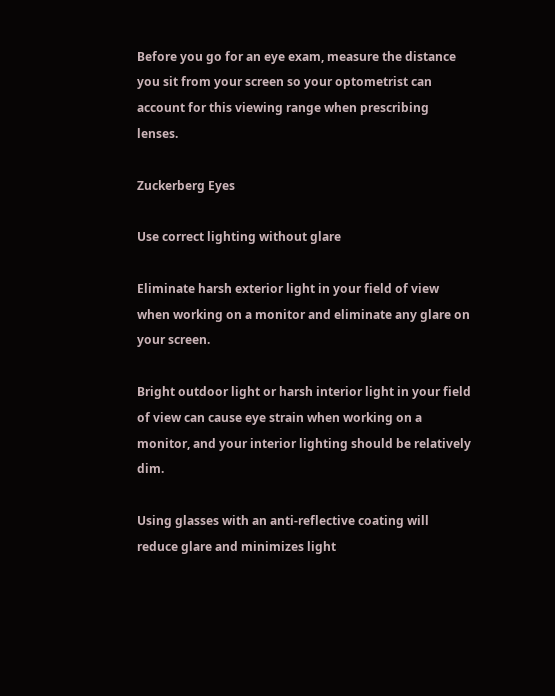Before you go for an eye exam, measure the distance you sit from your screen so your optometrist can account for this viewing range when prescribing lenses.

Zuckerberg Eyes

Use correct lighting without glare

Eliminate harsh exterior light in your field of view when working on a monitor and eliminate any glare on your screen.

Bright outdoor light or harsh interior light in your field of view can cause eye strain when working on a monitor, and your interior lighting should be relatively dim.

Using glasses with an anti-reflective coating will reduce glare and minimizes light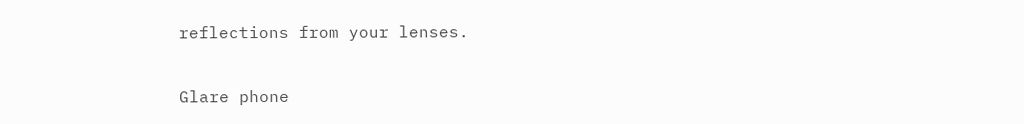reflections from your lenses.

Glare phone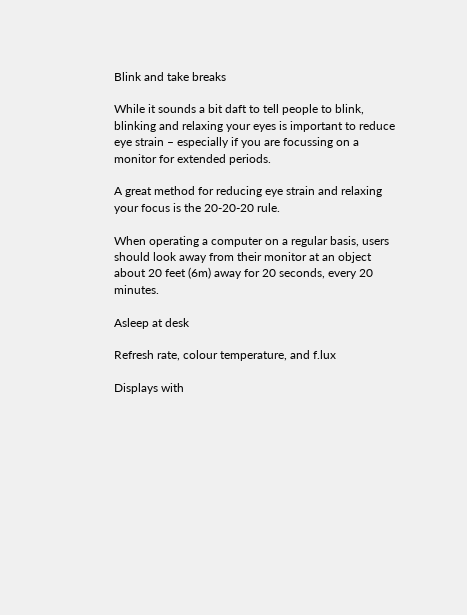Blink and take breaks

While it sounds a bit daft to tell people to blink, blinking and relaxing your eyes is important to reduce eye strain – especially if you are focussing on a monitor for extended periods.

A great method for reducing eye strain and relaxing your focus is the 20-20-20 rule.

When operating a computer on a regular basis, users should look away from their monitor at an object about 20 feet (6m) away for 20 seconds, every 20 minutes.

Asleep at desk

Refresh rate, colour temperature, and f.lux

Displays with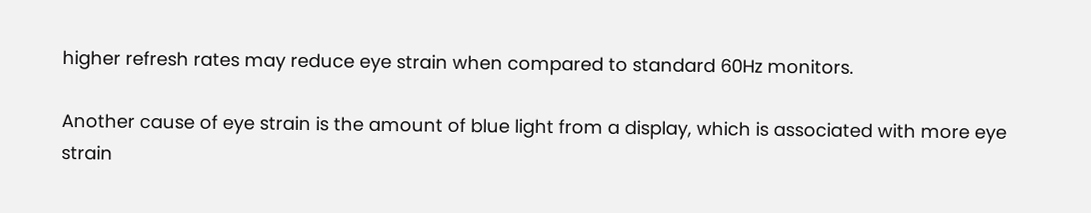higher refresh rates may reduce eye strain when compared to standard 60Hz monitors.

Another cause of eye strain is the amount of blue light from a display, which is associated with more eye strain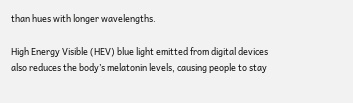than hues with longer wavelengths.

High Energy Visible (HEV) blue light emitted from digital devices also reduces the body’s melatonin levels, causing people to stay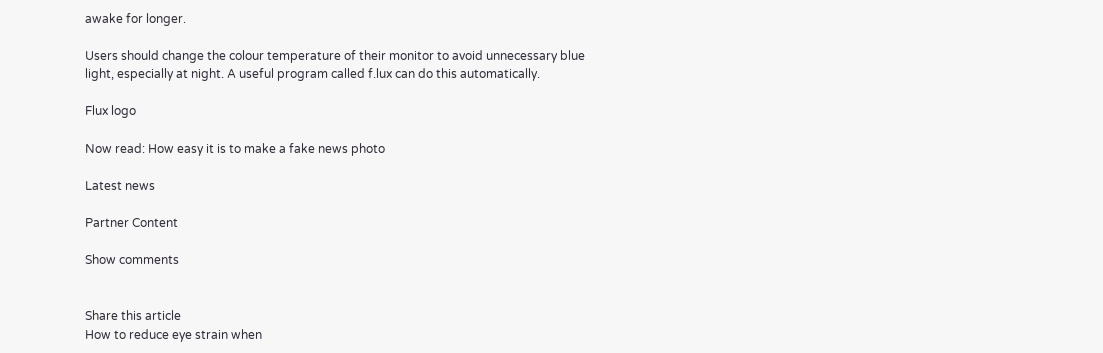awake for longer.

Users should change the colour temperature of their monitor to avoid unnecessary blue light, especially at night. A useful program called f.lux can do this automatically.

Flux logo

Now read: How easy it is to make a fake news photo

Latest news

Partner Content

Show comments


Share this article
How to reduce eye strain when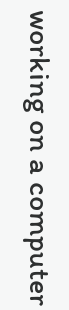working on a computer